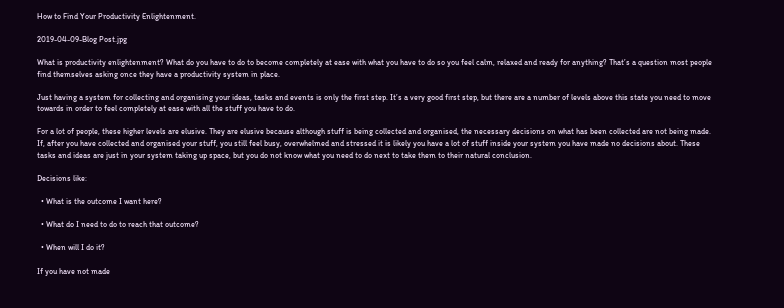How to Find Your Productivity Enlightenment.

2019-04-09-Blog Post.jpg

What is productivity enlightenment? What do you have to do to become completely at ease with what you have to do so you feel calm, relaxed and ready for anything? That’s a question most people find themselves asking once they have a productivity system in place.

Just having a system for collecting and organising your ideas, tasks and events is only the first step. It’s a very good first step, but there are a number of levels above this state you need to move towards in order to feel completely at ease with all the stuff you have to do.

For a lot of people, these higher levels are elusive. They are elusive because although stuff is being collected and organised, the necessary decisions on what has been collected are not being made. If, after you have collected and organised your stuff, you still feel busy, overwhelmed and stressed it is likely you have a lot of stuff inside your system you have made no decisions about. These tasks and ideas are just in your system taking up space, but you do not know what you need to do next to take them to their natural conclusion.

Decisions like:

  • What is the outcome I want here?

  • What do I need to do to reach that outcome?

  • When will I do it?

If you have not made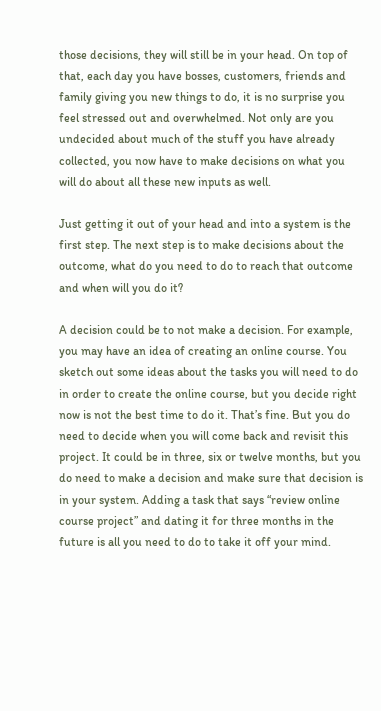those decisions, they will still be in your head. On top of that, each day you have bosses, customers, friends and family giving you new things to do, it is no surprise you feel stressed out and overwhelmed. Not only are you undecided about much of the stuff you have already collected, you now have to make decisions on what you will do about all these new inputs as well.

Just getting it out of your head and into a system is the first step. The next step is to make decisions about the outcome, what do you need to do to reach that outcome and when will you do it?

A decision could be to not make a decision. For example, you may have an idea of creating an online course. You sketch out some ideas about the tasks you will need to do in order to create the online course, but you decide right now is not the best time to do it. That’s fine. But you do need to decide when you will come back and revisit this project. It could be in three, six or twelve months, but you do need to make a decision and make sure that decision is in your system. Adding a task that says “review online course project” and dating it for three months in the future is all you need to do to take it off your mind.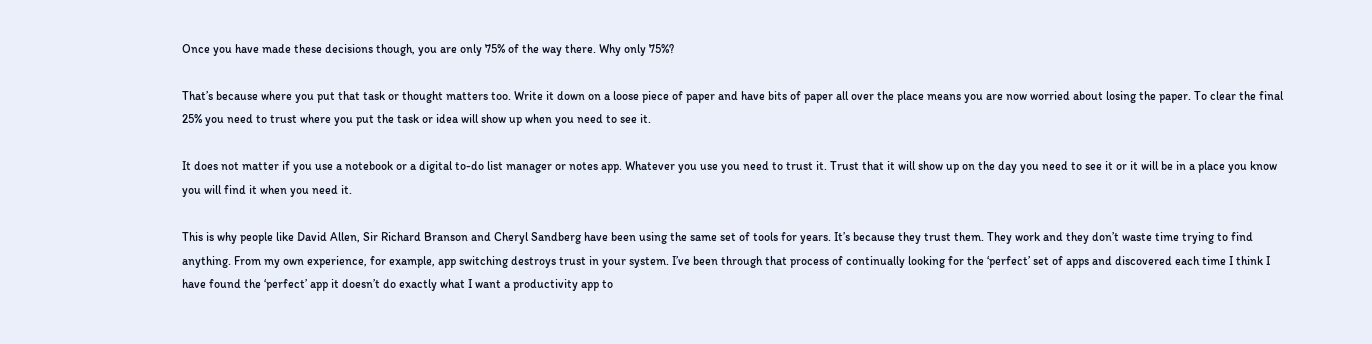Once you have made these decisions though, you are only 75% of the way there. Why only 75%?

That’s because where you put that task or thought matters too. Write it down on a loose piece of paper and have bits of paper all over the place means you are now worried about losing the paper. To clear the final 25% you need to trust where you put the task or idea will show up when you need to see it.

It does not matter if you use a notebook or a digital to-do list manager or notes app. Whatever you use you need to trust it. Trust that it will show up on the day you need to see it or it will be in a place you know you will find it when you need it.

This is why people like David Allen, Sir Richard Branson and Cheryl Sandberg have been using the same set of tools for years. It’s because they trust them. They work and they don’t waste time trying to find anything. From my own experience, for example, app switching destroys trust in your system. I’ve been through that process of continually looking for the ‘perfect’ set of apps and discovered each time I think I have found the ‘perfect’ app it doesn’t do exactly what I want a productivity app to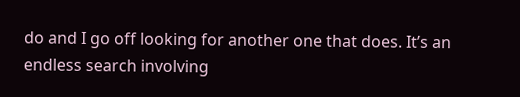do and I go off looking for another one that does. It’s an endless search involving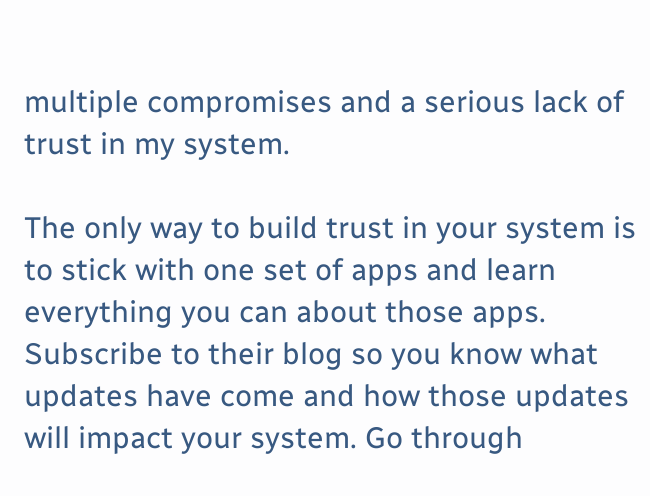multiple compromises and a serious lack of trust in my system.

The only way to build trust in your system is to stick with one set of apps and learn everything you can about those apps. Subscribe to their blog so you know what updates have come and how those updates will impact your system. Go through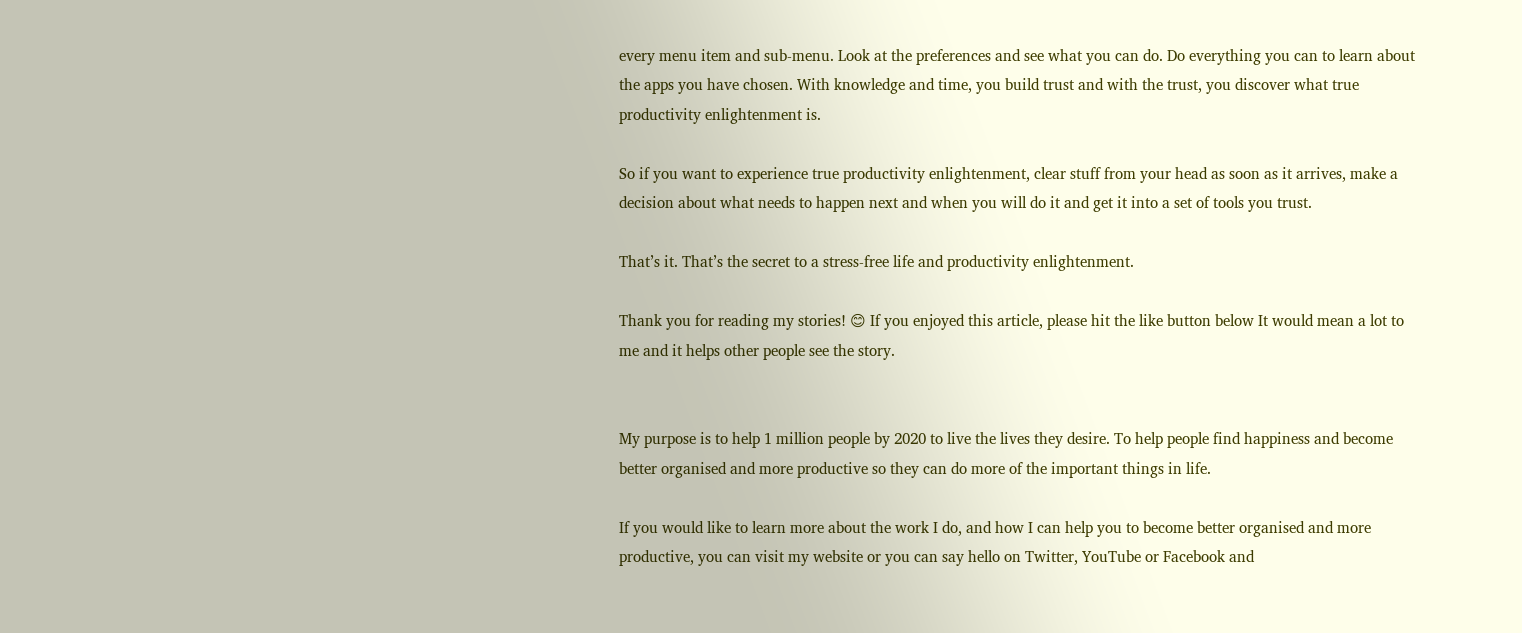every menu item and sub-menu. Look at the preferences and see what you can do. Do everything you can to learn about the apps you have chosen. With knowledge and time, you build trust and with the trust, you discover what true productivity enlightenment is.

So if you want to experience true productivity enlightenment, clear stuff from your head as soon as it arrives, make a decision about what needs to happen next and when you will do it and get it into a set of tools you trust.

That’s it. That’s the secret to a stress-free life and productivity enlightenment.

Thank you for reading my stories! 😊 If you enjoyed this article, please hit the like button below It would mean a lot to me and it helps other people see the story.


My purpose is to help 1 million people by 2020 to live the lives they desire. To help people find happiness and become better organised and more productive so they can do more of the important things in life.

If you would like to learn more about the work I do, and how I can help you to become better organised and more productive, you can visit my website or you can say hello on Twitter, YouTube or Facebook and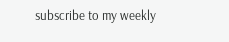subscribe to my weekly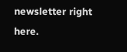newsletter right here.